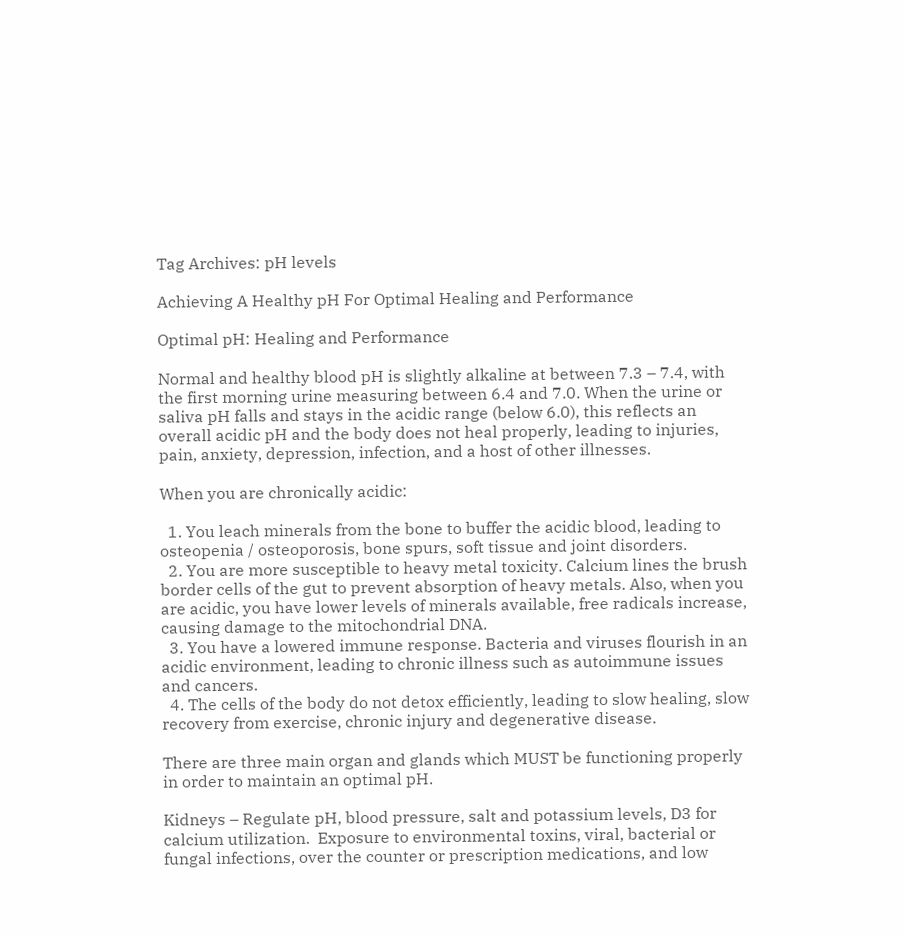Tag Archives: pH levels

Achieving A Healthy pH For Optimal Healing and Performance

Optimal pH: Healing and Performance

Normal and healthy blood pH is slightly alkaline at between 7.3 – 7.4, with the first morning urine measuring between 6.4 and 7.0. When the urine or saliva pH falls and stays in the acidic range (below 6.0), this reflects an overall acidic pH and the body does not heal properly, leading to injuries, pain, anxiety, depression, infection, and a host of other illnesses.

When you are chronically acidic:

  1. You leach minerals from the bone to buffer the acidic blood, leading to osteopenia / osteoporosis, bone spurs, soft tissue and joint disorders.
  2. You are more susceptible to heavy metal toxicity. Calcium lines the brush border cells of the gut to prevent absorption of heavy metals. Also, when you are acidic, you have lower levels of minerals available, free radicals increase, causing damage to the mitochondrial DNA.
  3. You have a lowered immune response. Bacteria and viruses flourish in an acidic environment, leading to chronic illness such as autoimmune issues and cancers.
  4. The cells of the body do not detox efficiently, leading to slow healing, slow recovery from exercise, chronic injury and degenerative disease.

There are three main organ and glands which MUST be functioning properly in order to maintain an optimal pH.

Kidneys – Regulate pH, blood pressure, salt and potassium levels, D3 for calcium utilization.  Exposure to environmental toxins, viral, bacterial or fungal infections, over the counter or prescription medications, and low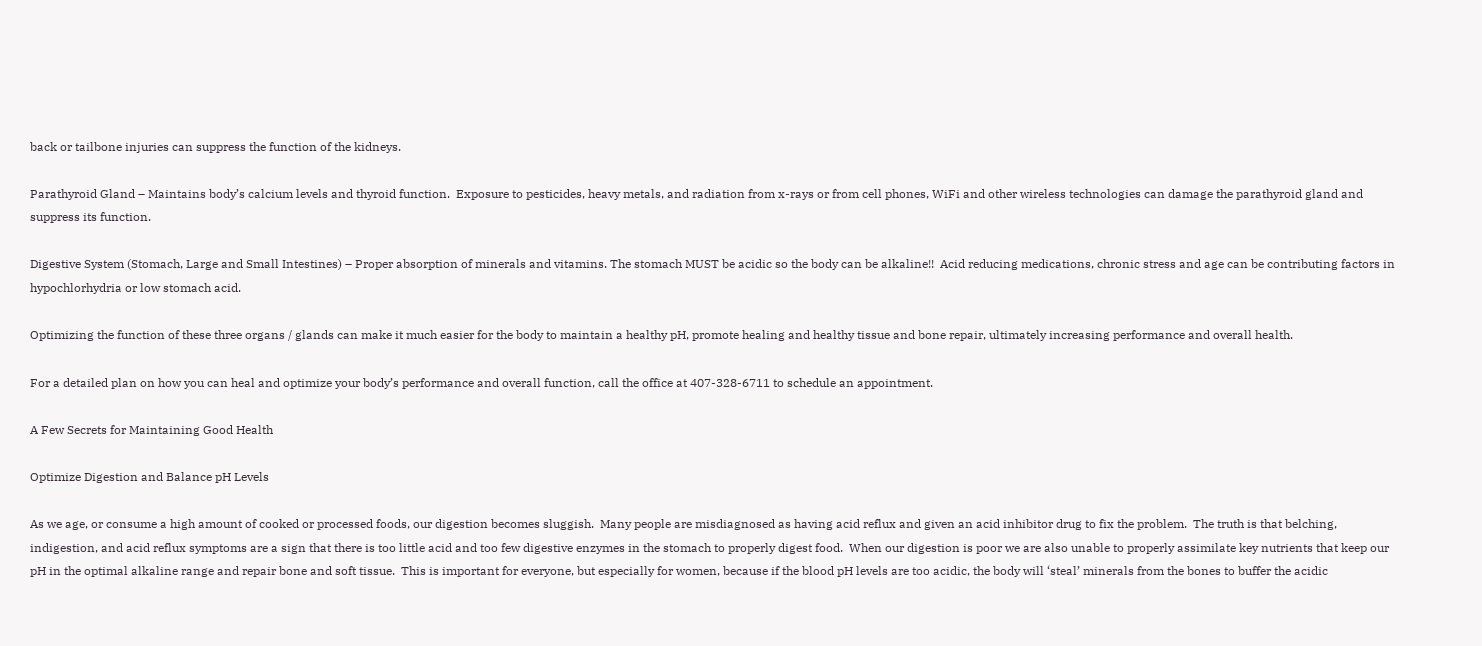back or tailbone injuries can suppress the function of the kidneys.

Parathyroid Gland – Maintains body’s calcium levels and thyroid function.  Exposure to pesticides, heavy metals, and radiation from x-rays or from cell phones, WiFi and other wireless technologies can damage the parathyroid gland and suppress its function.

Digestive System (Stomach, Large and Small Intestines) – Proper absorption of minerals and vitamins. The stomach MUST be acidic so the body can be alkaline!!  Acid reducing medications, chronic stress and age can be contributing factors in hypochlorhydria or low stomach acid.

Optimizing the function of these three organs / glands can make it much easier for the body to maintain a healthy pH, promote healing and healthy tissue and bone repair, ultimately increasing performance and overall health.

For a detailed plan on how you can heal and optimize your body’s performance and overall function, call the office at 407-328-6711 to schedule an appointment.

A Few Secrets for Maintaining Good Health

Optimize Digestion and Balance pH Levels

As we age, or consume a high amount of cooked or processed foods, our digestion becomes sluggish.  Many people are misdiagnosed as having acid reflux and given an acid inhibitor drug to fix the problem.  The truth is that belching, indigestion, and acid reflux symptoms are a sign that there is too little acid and too few digestive enzymes in the stomach to properly digest food.  When our digestion is poor we are also unable to properly assimilate key nutrients that keep our pH in the optimal alkaline range and repair bone and soft tissue.  This is important for everyone, but especially for women, because if the blood pH levels are too acidic, the body will ‘steal’ minerals from the bones to buffer the acidic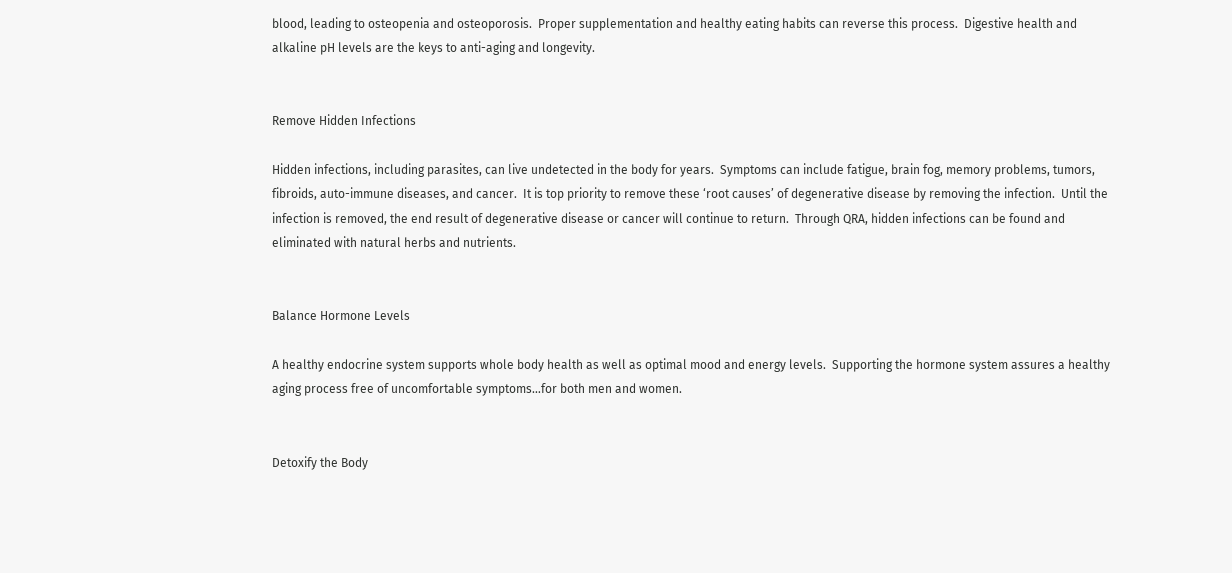blood, leading to osteopenia and osteoporosis.  Proper supplementation and healthy eating habits can reverse this process.  Digestive health and alkaline pH levels are the keys to anti-aging and longevity.


Remove Hidden Infections

Hidden infections, including parasites, can live undetected in the body for years.  Symptoms can include fatigue, brain fog, memory problems, tumors, fibroids, auto-immune diseases, and cancer.  It is top priority to remove these ‘root causes’ of degenerative disease by removing the infection.  Until the infection is removed, the end result of degenerative disease or cancer will continue to return.  Through QRA, hidden infections can be found and eliminated with natural herbs and nutrients.


Balance Hormone Levels

A healthy endocrine system supports whole body health as well as optimal mood and energy levels.  Supporting the hormone system assures a healthy aging process free of uncomfortable symptoms…for both men and women.


Detoxify the Body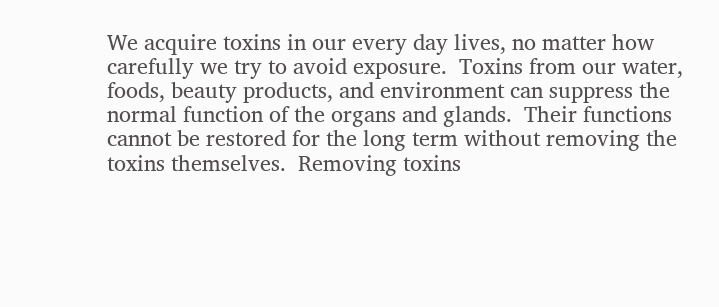We acquire toxins in our every day lives, no matter how carefully we try to avoid exposure.  Toxins from our water, foods, beauty products, and environment can suppress the normal function of the organs and glands.  Their functions cannot be restored for the long term without removing the toxins themselves.  Removing toxins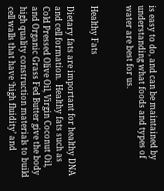is easy to do, and can be maintained by understanding what foods and types of water are best for us.


Healthy Fats

Dietary fats are important for healthy DNA and cell formation.  Healthy fats such as Cold Pressed Olive Oil, Virgin Coconut Oil, and Organic Grass Fed Butter give the body high quality construction materials to build cell walls that have ‘high fluidity’ and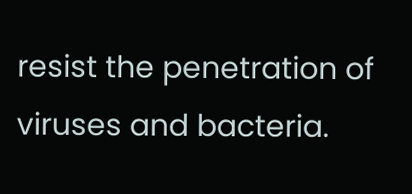resist the penetration of viruses and bacteria.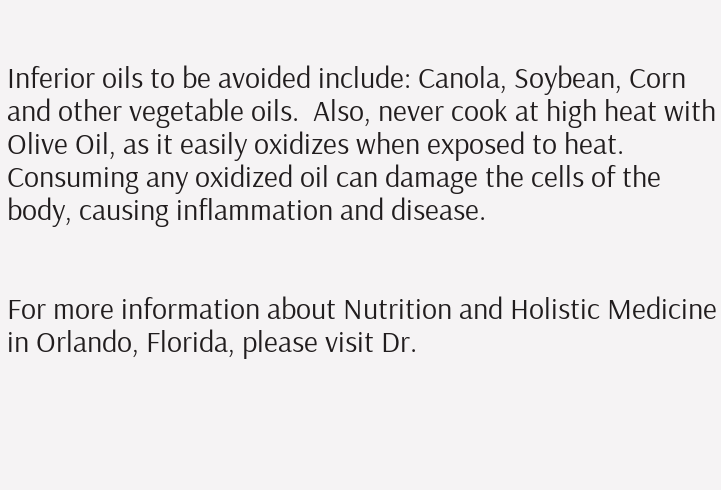Inferior oils to be avoided include: Canola, Soybean, Corn and other vegetable oils.  Also, never cook at high heat with Olive Oil, as it easily oxidizes when exposed to heat.  Consuming any oxidized oil can damage the cells of the body, causing inflammation and disease.


For more information about Nutrition and Holistic Medicine in Orlando, Florida, please visit Dr.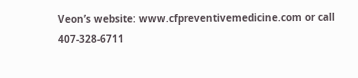Veon’s website: www.cfpreventivemedicine.com or call 407-328-6711